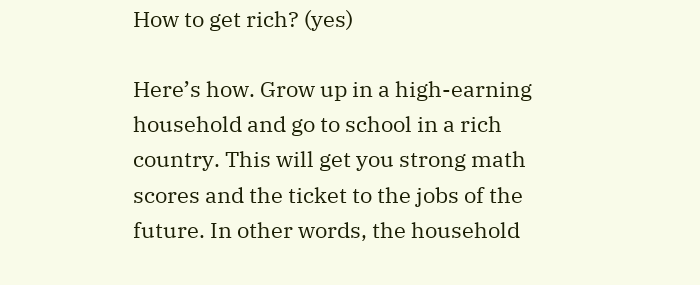How to get rich? (yes)

Here’s how. Grow up in a high-earning household and go to school in a rich country. This will get you strong math scores and the ticket to the jobs of the future. In other words, the household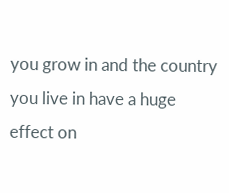you grow in and the country you live in have a huge effect on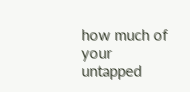how much of your untapped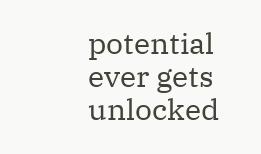potential ever gets unlocked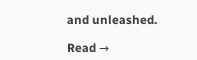and unleashed.

Read →